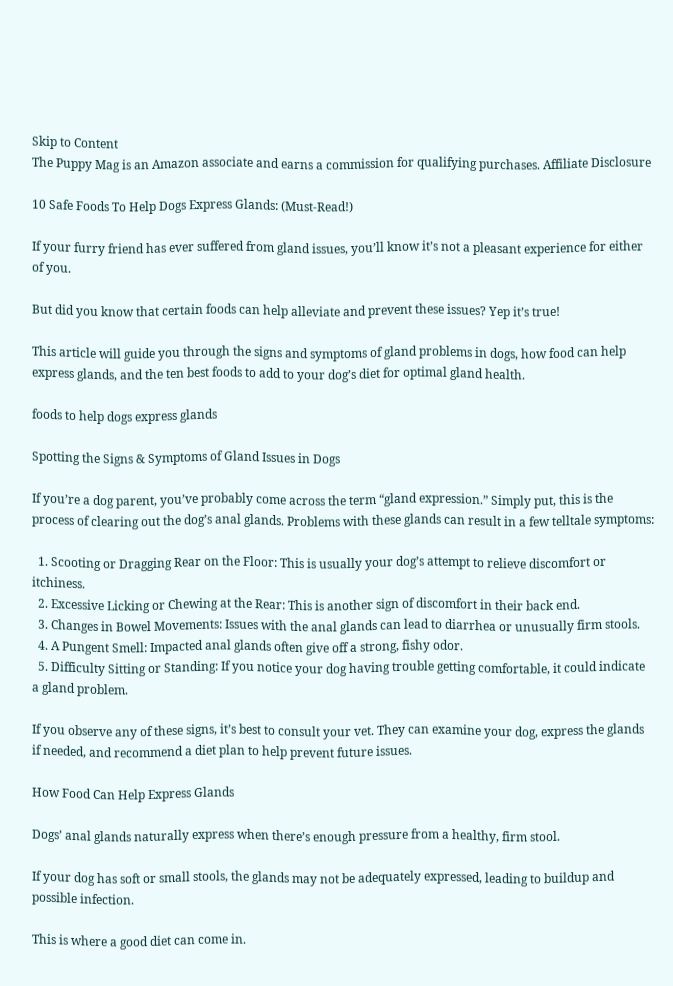Skip to Content
The Puppy Mag is an Amazon associate and earns a commission for qualifying purchases. Affiliate Disclosure

10 Safe Foods To Help Dogs Express Glands: (Must-Read!)

If your furry friend has ever suffered from gland issues, you’ll know it’s not a pleasant experience for either of you.

But did you know that certain foods can help alleviate and prevent these issues? Yep it’s true!

This article will guide you through the signs and symptoms of gland problems in dogs, how food can help express glands, and the ten best foods to add to your dog’s diet for optimal gland health.

foods to help dogs express glands

Spotting the Signs & Symptoms of Gland Issues in Dogs

If you’re a dog parent, you’ve probably come across the term “gland expression.” Simply put, this is the process of clearing out the dog’s anal glands. Problems with these glands can result in a few telltale symptoms:

  1. Scooting or Dragging Rear on the Floor: This is usually your dog’s attempt to relieve discomfort or itchiness.
  2. Excessive Licking or Chewing at the Rear: This is another sign of discomfort in their back end.
  3. Changes in Bowel Movements: Issues with the anal glands can lead to diarrhea or unusually firm stools.
  4. A Pungent Smell: Impacted anal glands often give off a strong, fishy odor.
  5. Difficulty Sitting or Standing: If you notice your dog having trouble getting comfortable, it could indicate a gland problem.

If you observe any of these signs, it’s best to consult your vet. They can examine your dog, express the glands if needed, and recommend a diet plan to help prevent future issues.

How Food Can Help Express Glands

Dogs’ anal glands naturally express when there’s enough pressure from a healthy, firm stool.

If your dog has soft or small stools, the glands may not be adequately expressed, leading to buildup and possible infection.

This is where a good diet can come in.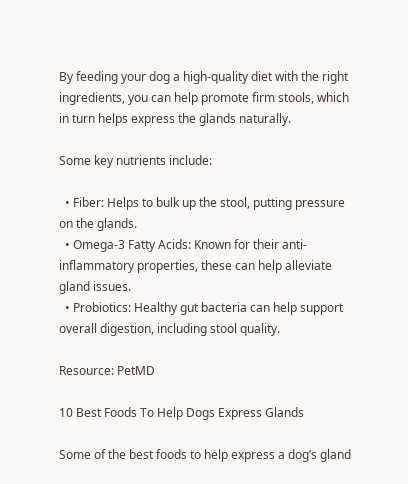By feeding your dog a high-quality diet with the right ingredients, you can help promote firm stools, which in turn helps express the glands naturally.

Some key nutrients include:

  • Fiber: Helps to bulk up the stool, putting pressure on the glands.
  • Omega-3 Fatty Acids: Known for their anti-inflammatory properties, these can help alleviate gland issues.
  • Probiotics: Healthy gut bacteria can help support overall digestion, including stool quality.

Resource: PetMD

10 Best Foods To Help Dogs Express Glands

Some of the best foods to help express a dog’s gland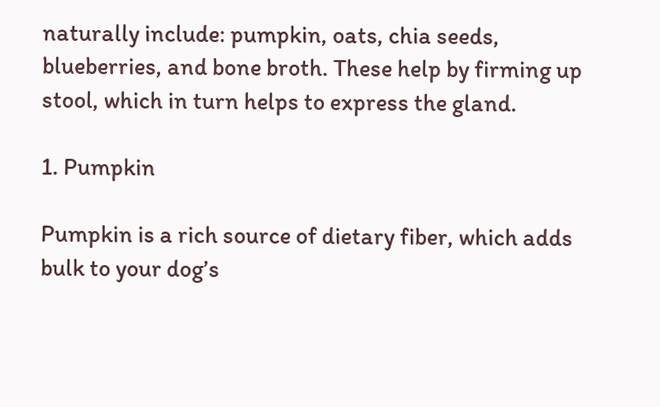naturally include: pumpkin, oats, chia seeds, blueberries, and bone broth. These help by firming up stool, which in turn helps to express the gland.

1. Pumpkin

Pumpkin is a rich source of dietary fiber, which adds bulk to your dog’s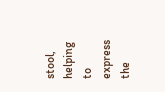stool, helping to express the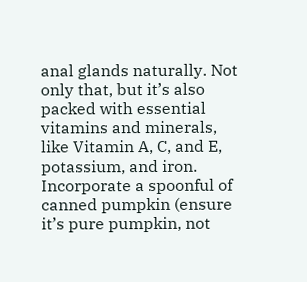anal glands naturally. Not only that, but it’s also packed with essential vitamins and minerals, like Vitamin A, C, and E, potassium, and iron. Incorporate a spoonful of canned pumpkin (ensure it’s pure pumpkin, not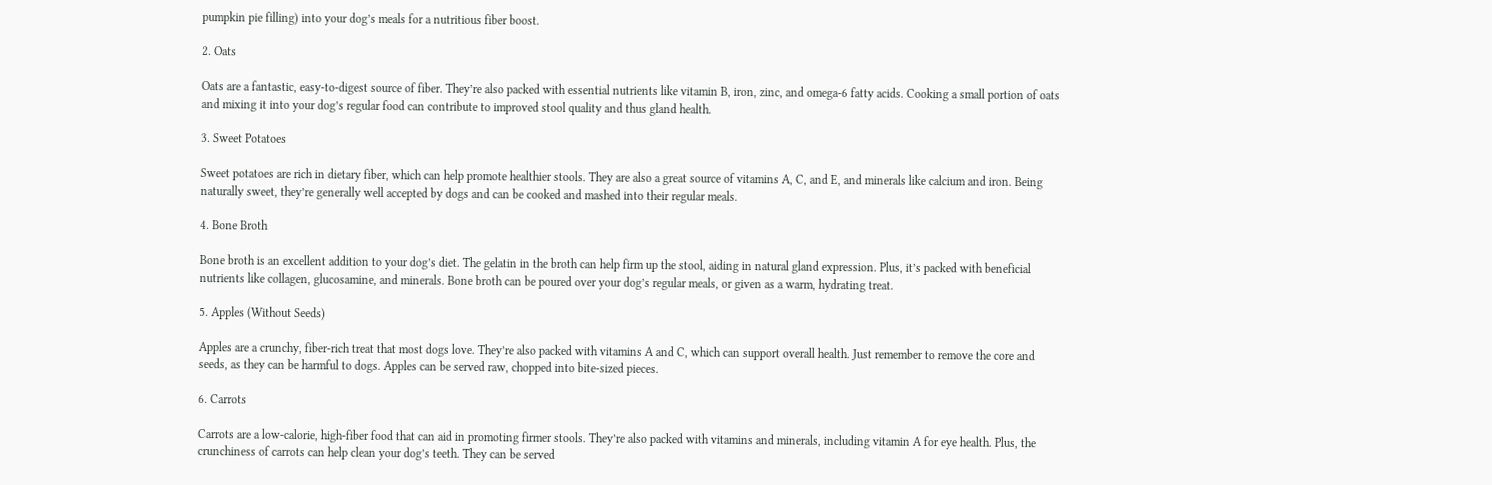pumpkin pie filling) into your dog’s meals for a nutritious fiber boost.

2. Oats

Oats are a fantastic, easy-to-digest source of fiber. They’re also packed with essential nutrients like vitamin B, iron, zinc, and omega-6 fatty acids. Cooking a small portion of oats and mixing it into your dog’s regular food can contribute to improved stool quality and thus gland health.

3. Sweet Potatoes

Sweet potatoes are rich in dietary fiber, which can help promote healthier stools. They are also a great source of vitamins A, C, and E, and minerals like calcium and iron. Being naturally sweet, they’re generally well accepted by dogs and can be cooked and mashed into their regular meals.

4. Bone Broth

Bone broth is an excellent addition to your dog’s diet. The gelatin in the broth can help firm up the stool, aiding in natural gland expression. Plus, it’s packed with beneficial nutrients like collagen, glucosamine, and minerals. Bone broth can be poured over your dog’s regular meals, or given as a warm, hydrating treat.

5. Apples (Without Seeds)

Apples are a crunchy, fiber-rich treat that most dogs love. They’re also packed with vitamins A and C, which can support overall health. Just remember to remove the core and seeds, as they can be harmful to dogs. Apples can be served raw, chopped into bite-sized pieces.

6. Carrots

Carrots are a low-calorie, high-fiber food that can aid in promoting firmer stools. They’re also packed with vitamins and minerals, including vitamin A for eye health. Plus, the crunchiness of carrots can help clean your dog’s teeth. They can be served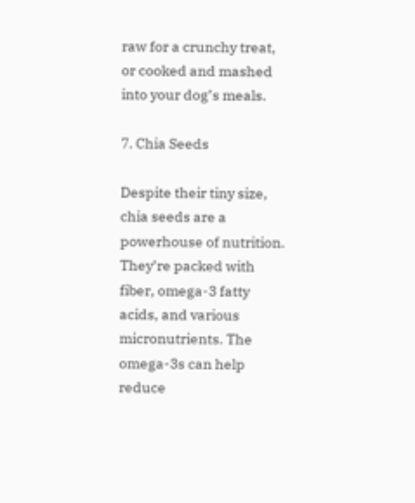raw for a crunchy treat, or cooked and mashed into your dog’s meals.

7. Chia Seeds

Despite their tiny size, chia seeds are a powerhouse of nutrition. They’re packed with fiber, omega-3 fatty acids, and various micronutrients. The omega-3s can help reduce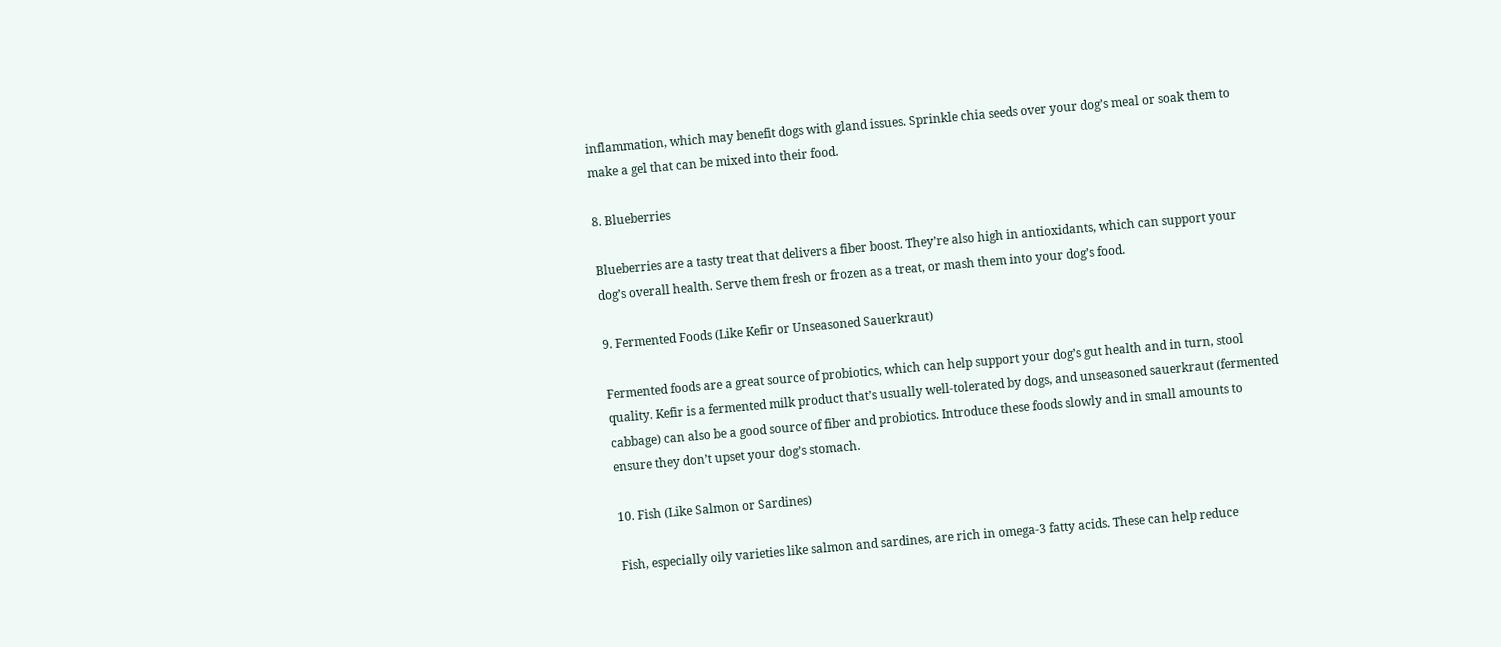inflammation, which may benefit dogs with gland issues. Sprinkle chia seeds over your dog’s meal or soak them to make a gel that can be mixed into their food.

8. Blueberries

Blueberries are a tasty treat that delivers a fiber boost. They’re also high in antioxidants, which can support your dog’s overall health. Serve them fresh or frozen as a treat, or mash them into your dog’s food.

9. Fermented Foods (Like Kefir or Unseasoned Sauerkraut)

Fermented foods are a great source of probiotics, which can help support your dog’s gut health and in turn, stool quality. Kefir is a fermented milk product that’s usually well-tolerated by dogs, and unseasoned sauerkraut (fermented cabbage) can also be a good source of fiber and probiotics. Introduce these foods slowly and in small amounts to ensure they don’t upset your dog’s stomach.

10. Fish (Like Salmon or Sardines)

Fish, especially oily varieties like salmon and sardines, are rich in omega-3 fatty acids. These can help reduce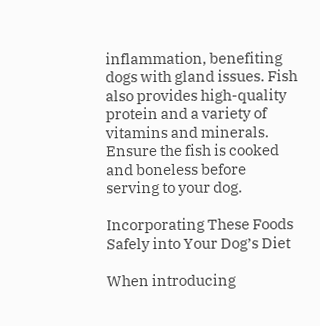inflammation, benefiting dogs with gland issues. Fish also provides high-quality protein and a variety of vitamins and minerals. Ensure the fish is cooked and boneless before serving to your dog.

Incorporating These Foods Safely into Your Dog’s Diet

When introducing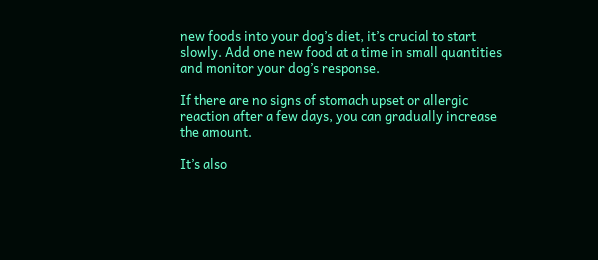new foods into your dog’s diet, it’s crucial to start slowly. Add one new food at a time in small quantities and monitor your dog’s response.

If there are no signs of stomach upset or allergic reaction after a few days, you can gradually increase the amount.

It’s also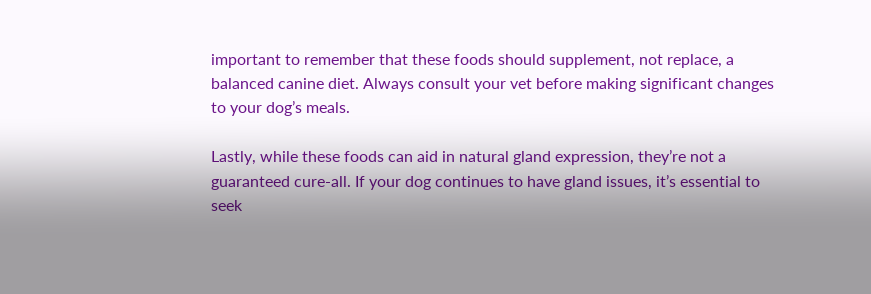important to remember that these foods should supplement, not replace, a balanced canine diet. Always consult your vet before making significant changes to your dog’s meals.

Lastly, while these foods can aid in natural gland expression, they’re not a guaranteed cure-all. If your dog continues to have gland issues, it’s essential to seek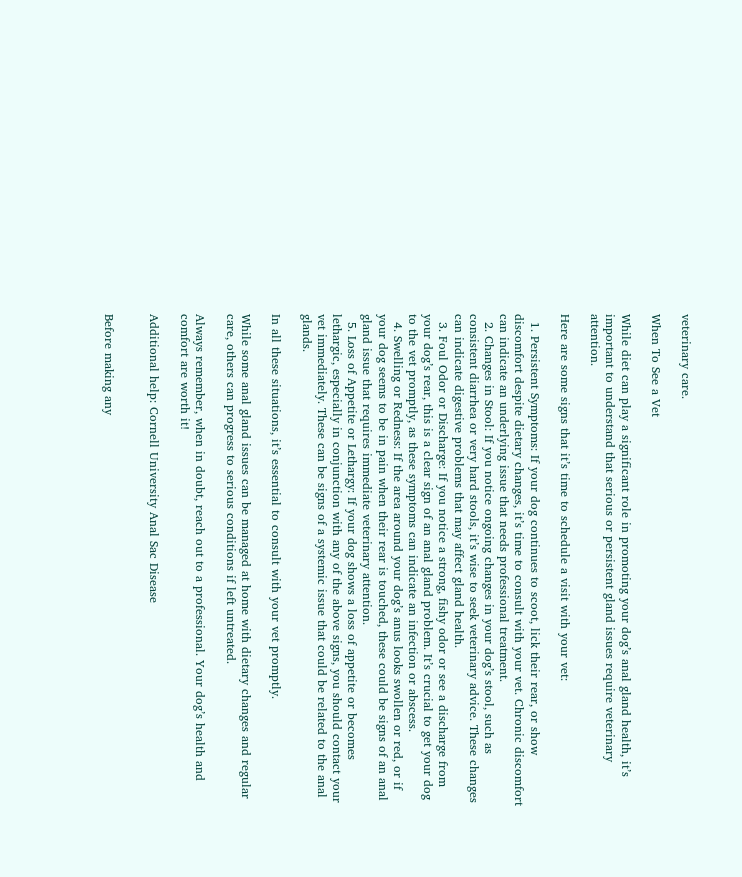veterinary care.

When To See a Vet

While diet can play a significant role in promoting your dog’s anal gland health, it’s important to understand that serious or persistent gland issues require veterinary attention.

Here are some signs that it’s time to schedule a visit with your vet:

  1. Persistent Symptoms: If your dog continues to scoot, lick their rear, or show discomfort despite dietary changes, it’s time to consult with your vet. Chronic discomfort can indicate an underlying issue that needs professional treatment.
  2. Changes in Stool: If you notice ongoing changes in your dog’s stool, such as consistent diarrhea or very hard stools, it’s wise to seek veterinary advice. These changes can indicate digestive problems that may affect gland health.
  3. Foul Odor or Discharge: If you notice a strong, fishy odor or see a discharge from your dog’s rear, this is a clear sign of an anal gland problem. It’s crucial to get your dog to the vet promptly, as these symptoms can indicate an infection or abscess.
  4. Swelling or Redness: If the area around your dog’s anus looks swollen or red, or if your dog seems to be in pain when their rear is touched, these could be signs of an anal gland issue that requires immediate veterinary attention.
  5. Loss of Appetite or Lethargy: If your dog shows a loss of appetite or becomes lethargic, especially in conjunction with any of the above signs, you should contact your vet immediately. These can be signs of a systemic issue that could be related to the anal glands.

In all these situations, it’s essential to consult with your vet promptly.

While some anal gland issues can be managed at home with dietary changes and regular care, others can progress to serious conditions if left untreated.

Always remember, when in doubt, reach out to a professional. Your dog’s health and comfort are worth it!

Additional help: Cornell University Anal Sac Disease


Before making any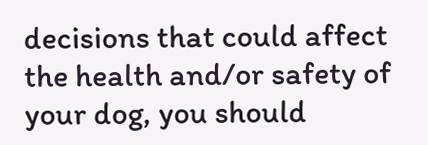decisions that could affect the health and/or safety of your dog, you should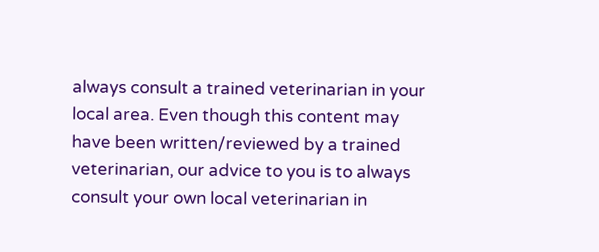always consult a trained veterinarian in your local area. Even though this content may have been written/reviewed by a trained veterinarian, our advice to you is to always consult your own local veterinarian in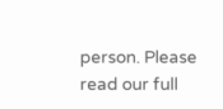person. Please read our full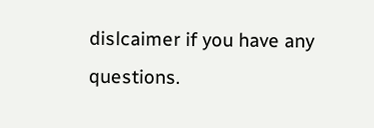dislcaimer if you have any questions.